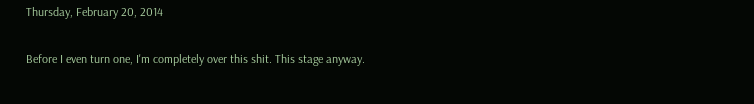Thursday, February 20, 2014

Before I even turn one, I'm completely over this shit. This stage anyway.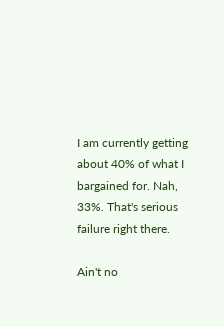I am currently getting about 40% of what I bargained for. Nah, 33%. That's serious failure right there.

Ain't no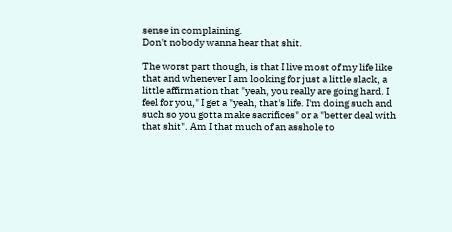sense in complaining.
Don't nobody wanna hear that shit.

The worst part though, is that I live most of my life like that and whenever I am looking for just a little slack, a little affirmation that "yeah, you really are going hard. I feel for you," I get a "yeah, that's life. I'm doing such and such so you gotta make sacrifices" or a "better deal with that shit". Am I that much of an asshole to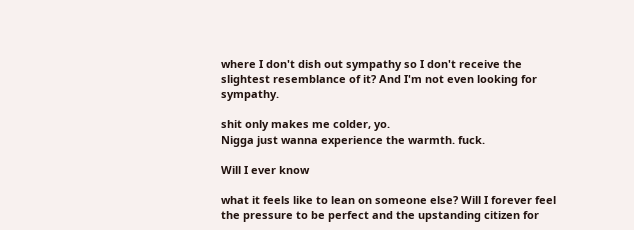where I don't dish out sympathy so I don't receive the slightest resemblance of it? And I'm not even looking for sympathy.

shit only makes me colder, yo.
Nigga just wanna experience the warmth. fuck.

Will I ever know

what it feels like to lean on someone else? Will I forever feel the pressure to be perfect and the upstanding citizen for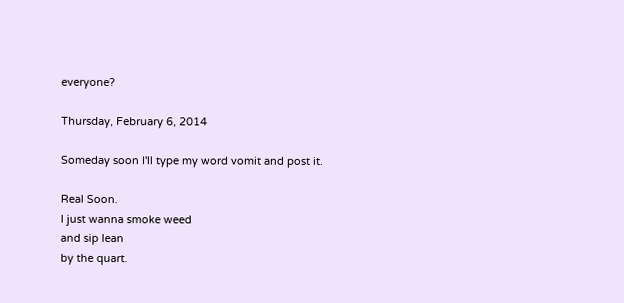everyone?

Thursday, February 6, 2014

Someday soon I'll type my word vomit and post it.

Real Soon.
I just wanna smoke weed
and sip lean
by the quart.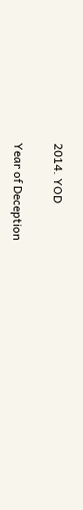2014. YOD

Year of Deception